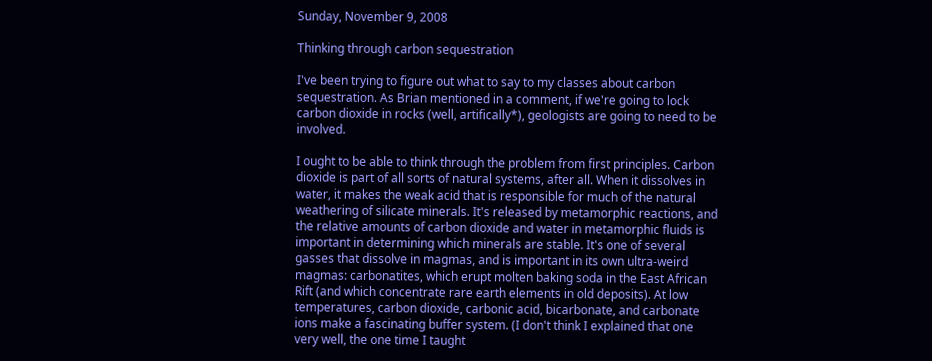Sunday, November 9, 2008

Thinking through carbon sequestration

I've been trying to figure out what to say to my classes about carbon sequestration. As Brian mentioned in a comment, if we're going to lock carbon dioxide in rocks (well, artifically*), geologists are going to need to be involved.

I ought to be able to think through the problem from first principles. Carbon dioxide is part of all sorts of natural systems, after all. When it dissolves in water, it makes the weak acid that is responsible for much of the natural weathering of silicate minerals. It's released by metamorphic reactions, and the relative amounts of carbon dioxide and water in metamorphic fluids is important in determining which minerals are stable. It's one of several gasses that dissolve in magmas, and is important in its own ultra-weird magmas: carbonatites, which erupt molten baking soda in the East African Rift (and which concentrate rare earth elements in old deposits). At low temperatures, carbon dioxide, carbonic acid, bicarbonate, and carbonate ions make a fascinating buffer system. (I don't think I explained that one very well, the one time I taught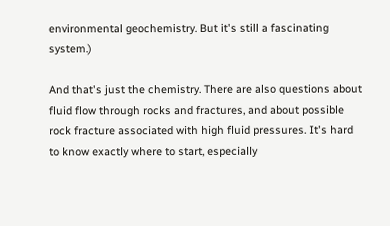environmental geochemistry. But it's still a fascinating system.)

And that's just the chemistry. There are also questions about fluid flow through rocks and fractures, and about possible rock fracture associated with high fluid pressures. It's hard to know exactly where to start, especially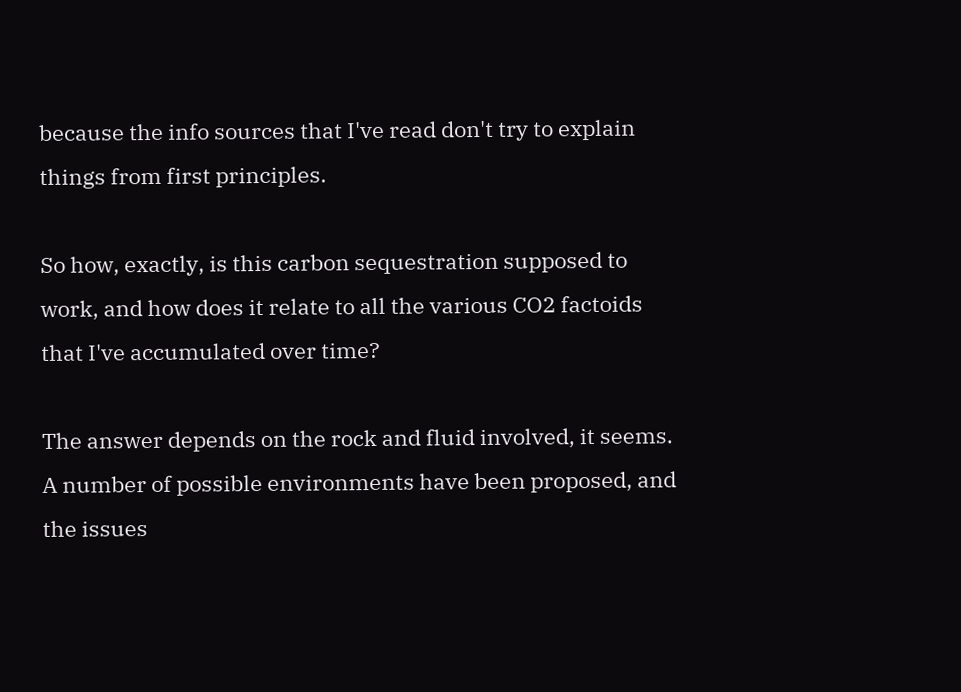because the info sources that I've read don't try to explain things from first principles.

So how, exactly, is this carbon sequestration supposed to work, and how does it relate to all the various CO2 factoids that I've accumulated over time?

The answer depends on the rock and fluid involved, it seems. A number of possible environments have been proposed, and the issues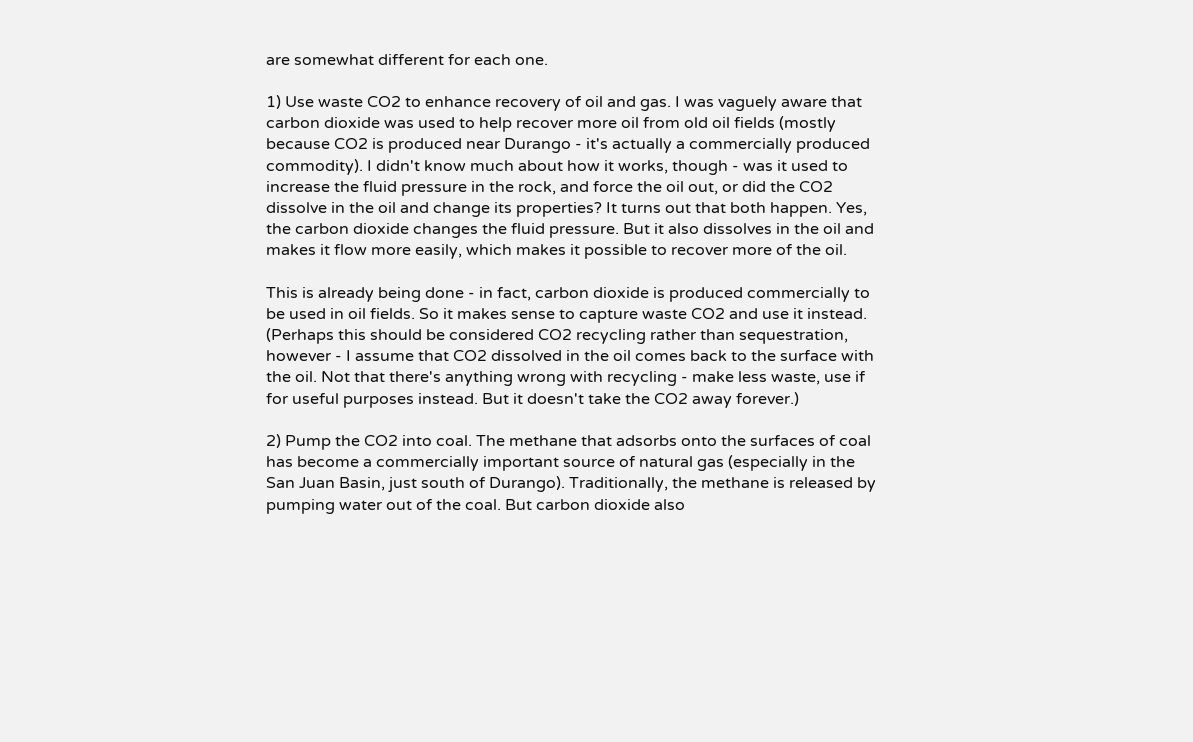are somewhat different for each one.

1) Use waste CO2 to enhance recovery of oil and gas. I was vaguely aware that carbon dioxide was used to help recover more oil from old oil fields (mostly because CO2 is produced near Durango - it's actually a commercially produced commodity). I didn't know much about how it works, though - was it used to increase the fluid pressure in the rock, and force the oil out, or did the CO2 dissolve in the oil and change its properties? It turns out that both happen. Yes, the carbon dioxide changes the fluid pressure. But it also dissolves in the oil and makes it flow more easily, which makes it possible to recover more of the oil.

This is already being done - in fact, carbon dioxide is produced commercially to be used in oil fields. So it makes sense to capture waste CO2 and use it instead. (Perhaps this should be considered CO2 recycling rather than sequestration, however - I assume that CO2 dissolved in the oil comes back to the surface with the oil. Not that there's anything wrong with recycling - make less waste, use if for useful purposes instead. But it doesn't take the CO2 away forever.)

2) Pump the CO2 into coal. The methane that adsorbs onto the surfaces of coal has become a commercially important source of natural gas (especially in the San Juan Basin, just south of Durango). Traditionally, the methane is released by pumping water out of the coal. But carbon dioxide also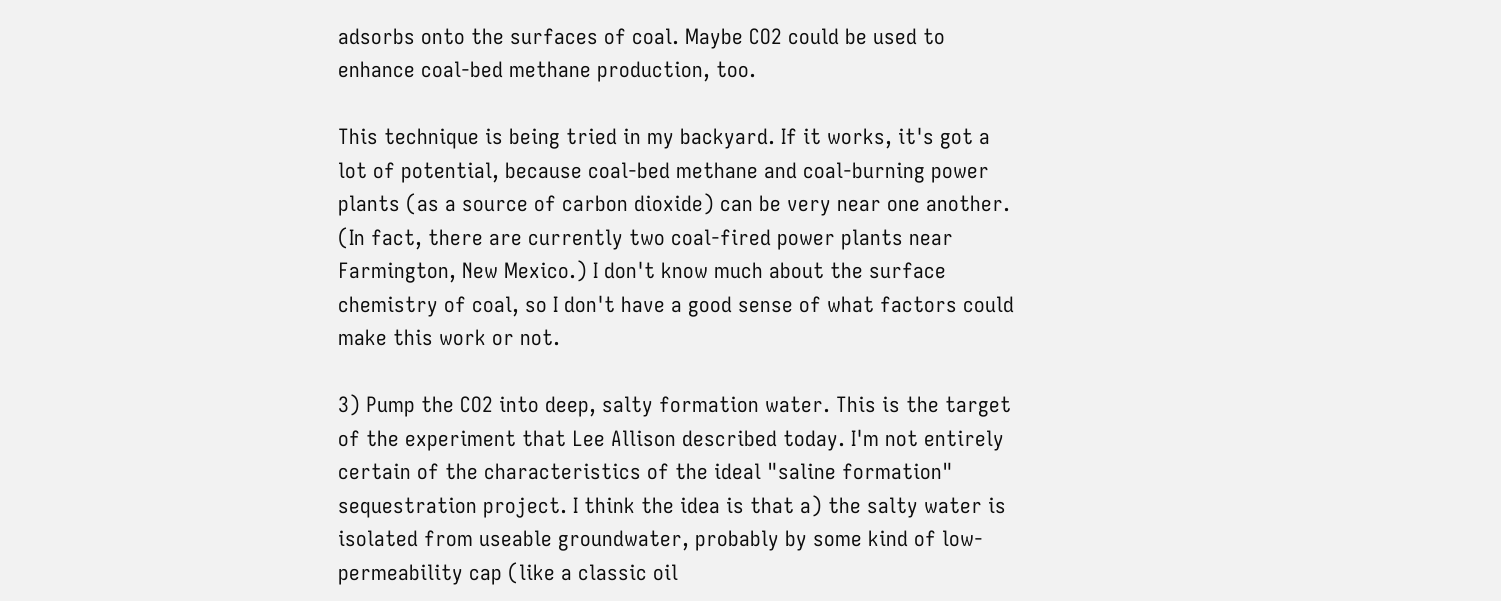adsorbs onto the surfaces of coal. Maybe CO2 could be used to enhance coal-bed methane production, too.

This technique is being tried in my backyard. If it works, it's got a lot of potential, because coal-bed methane and coal-burning power plants (as a source of carbon dioxide) can be very near one another. (In fact, there are currently two coal-fired power plants near Farmington, New Mexico.) I don't know much about the surface chemistry of coal, so I don't have a good sense of what factors could make this work or not.

3) Pump the CO2 into deep, salty formation water. This is the target of the experiment that Lee Allison described today. I'm not entirely certain of the characteristics of the ideal "saline formation" sequestration project. I think the idea is that a) the salty water is isolated from useable groundwater, probably by some kind of low-permeability cap (like a classic oil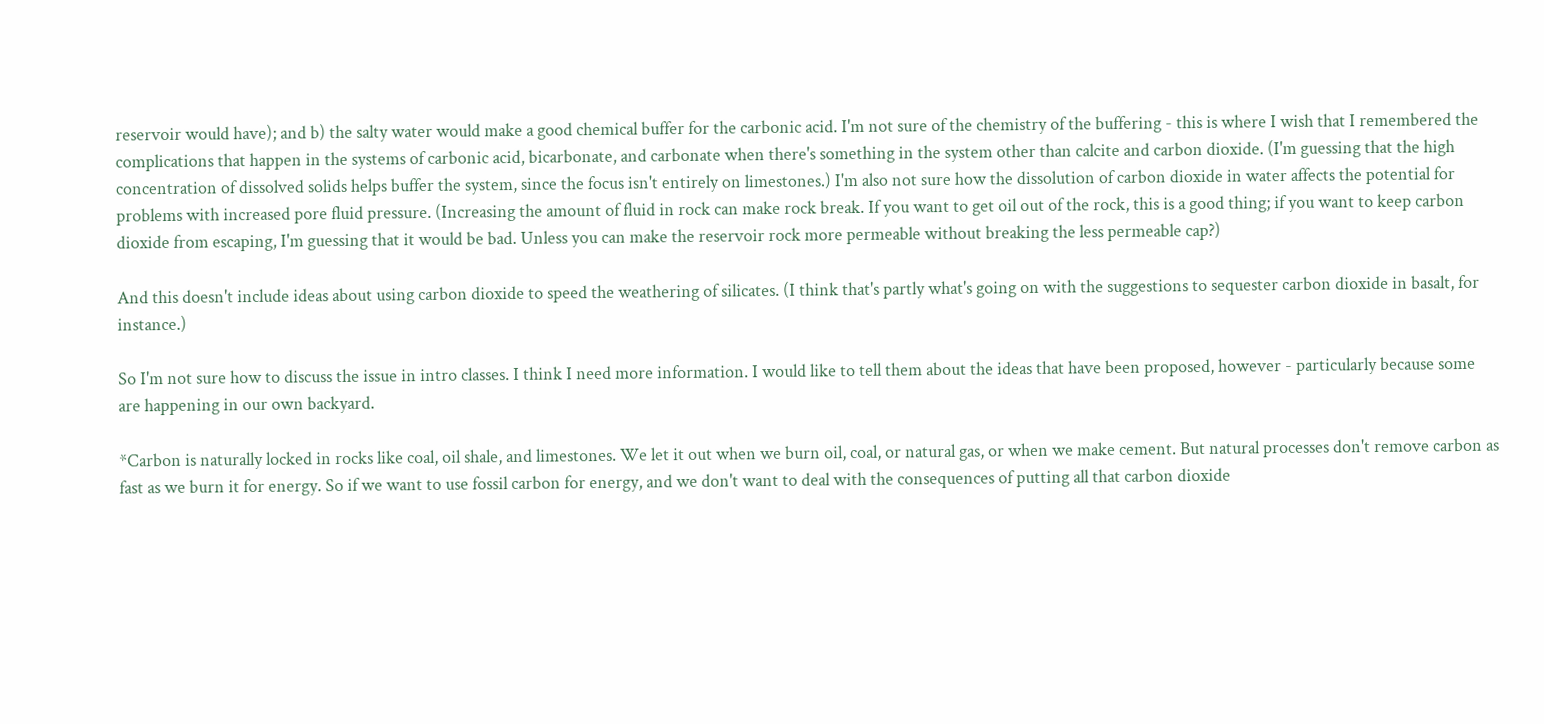reservoir would have); and b) the salty water would make a good chemical buffer for the carbonic acid. I'm not sure of the chemistry of the buffering - this is where I wish that I remembered the complications that happen in the systems of carbonic acid, bicarbonate, and carbonate when there's something in the system other than calcite and carbon dioxide. (I'm guessing that the high concentration of dissolved solids helps buffer the system, since the focus isn't entirely on limestones.) I'm also not sure how the dissolution of carbon dioxide in water affects the potential for problems with increased pore fluid pressure. (Increasing the amount of fluid in rock can make rock break. If you want to get oil out of the rock, this is a good thing; if you want to keep carbon dioxide from escaping, I'm guessing that it would be bad. Unless you can make the reservoir rock more permeable without breaking the less permeable cap?)

And this doesn't include ideas about using carbon dioxide to speed the weathering of silicates. (I think that's partly what's going on with the suggestions to sequester carbon dioxide in basalt, for instance.)

So I'm not sure how to discuss the issue in intro classes. I think I need more information. I would like to tell them about the ideas that have been proposed, however - particularly because some are happening in our own backyard.

*Carbon is naturally locked in rocks like coal, oil shale, and limestones. We let it out when we burn oil, coal, or natural gas, or when we make cement. But natural processes don't remove carbon as fast as we burn it for energy. So if we want to use fossil carbon for energy, and we don't want to deal with the consequences of putting all that carbon dioxide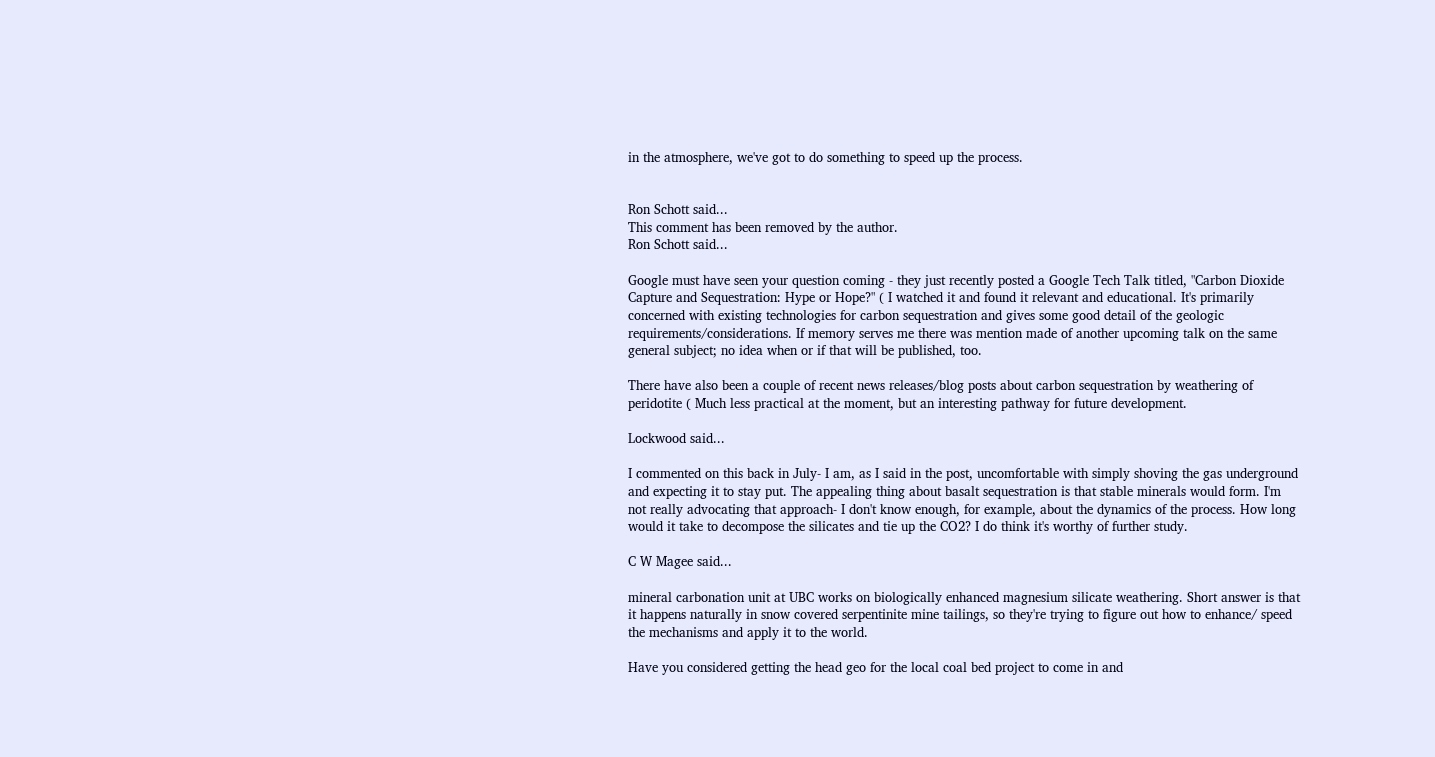in the atmosphere, we've got to do something to speed up the process.


Ron Schott said...
This comment has been removed by the author.
Ron Schott said...

Google must have seen your question coming - they just recently posted a Google Tech Talk titled, "Carbon Dioxide Capture and Sequestration: Hype or Hope?" ( I watched it and found it relevant and educational. It's primarily concerned with existing technologies for carbon sequestration and gives some good detail of the geologic requirements/considerations. If memory serves me there was mention made of another upcoming talk on the same general subject; no idea when or if that will be published, too.

There have also been a couple of recent news releases/blog posts about carbon sequestration by weathering of peridotite ( Much less practical at the moment, but an interesting pathway for future development.

Lockwood said...

I commented on this back in July- I am, as I said in the post, uncomfortable with simply shoving the gas underground and expecting it to stay put. The appealing thing about basalt sequestration is that stable minerals would form. I'm not really advocating that approach- I don't know enough, for example, about the dynamics of the process. How long would it take to decompose the silicates and tie up the CO2? I do think it's worthy of further study.

C W Magee said...

mineral carbonation unit at UBC works on biologically enhanced magnesium silicate weathering. Short answer is that it happens naturally in snow covered serpentinite mine tailings, so they're trying to figure out how to enhance/ speed the mechanisms and apply it to the world.

Have you considered getting the head geo for the local coal bed project to come in and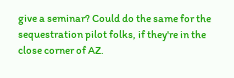give a seminar? Could do the same for the sequestration pilot folks, if they're in the close corner of AZ.